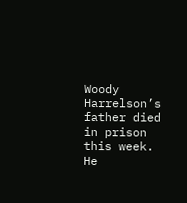Woody Harrelson’s father died in prison this week. He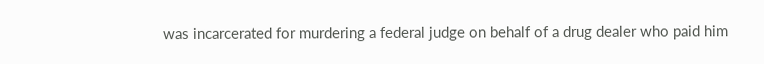was incarcerated for murdering a federal judge on behalf of a drug dealer who paid him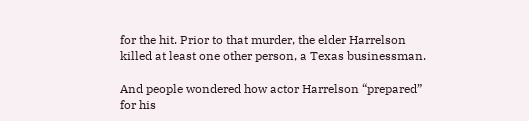for the hit. Prior to that murder, the elder Harrelson killed at least one other person, a Texas businessman.

And people wondered how actor Harrelson “prepared” for his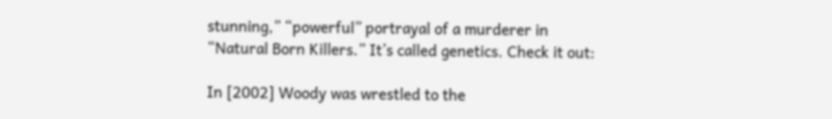stunning,” “powerful” portrayal of a murderer in “Natural Born Killers.” It’s called genetics. Check it out:

In [2002] Woody was wrestled to the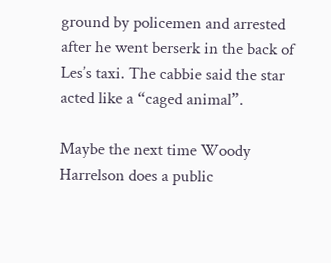ground by policemen and arrested after he went berserk in the back of Les’s taxi. The cabbie said the star acted like a “caged animal”.

Maybe the next time Woody Harrelson does a public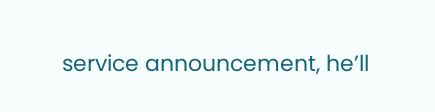service announcement, he’ll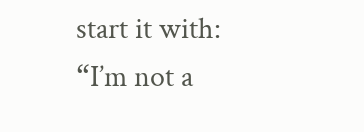start it with: “I’m not a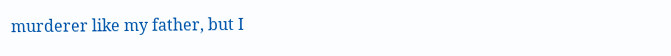murderer like my father, but I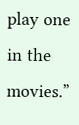play one in the movies.”